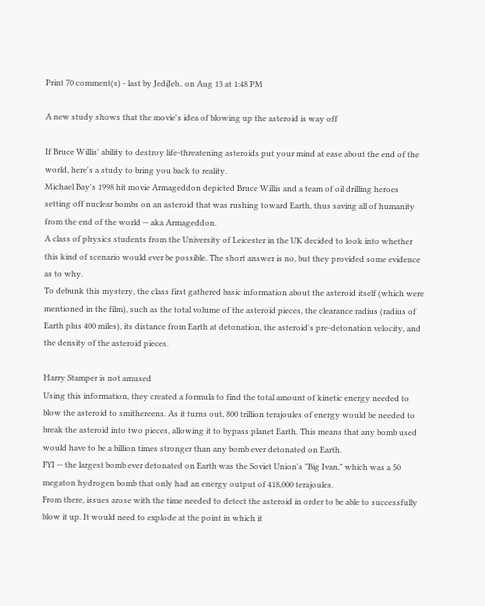Print 70 comment(s) - last by JediJeb.. on Aug 13 at 1:48 PM

A new study shows that the movie's idea of blowing up the asteroid is way off

If Bruce Willis' ability to destroy life-threatening asteroids put your mind at ease about the end of the world, here's a study to bring you back to reality.
Michael Bay's 1998 hit movie Armageddon depicted Bruce Willis and a team of oil drilling heroes setting off nuclear bombs on an asteroid that was rushing toward Earth, thus saving all of humanity from the end of the world -- aka Armageddon.
A class of physics students from the University of Leicester in the UK decided to look into whether this kind of scenario would ever be possible. The short answer is no, but they provided some evidence as to why.
To debunk this mystery, the class first gathered basic information about the asteroid itself (which were mentioned in the film), such as the total volume of the asteroid pieces, the clearance radius (radius of Earth plus 400 miles), its distance from Earth at detonation, the asteroid's pre-detonation velocity, and the density of the asteroid pieces.

Harry Stamper is not amused
Using this information, they created a formula to find the total amount of kinetic energy needed to blow the asteroid to smithereens. As it turns out, 800 trillion terajoules of energy would be needed to break the asteroid into two pieces, allowing it to bypass planet Earth. This means that any bomb used would have to be a billion times stronger than any bomb ever detonated on Earth.
FYI -- the largest bomb ever detonated on Earth was the Soviet Union's "Big Ivan," which was a 50 megaton hydrogen bomb that only had an energy output of 418,000 terajoules.
From there, issues arose with the time needed to detect the asteroid in order to be able to successfully blow it up. It would need to explode at the point in which it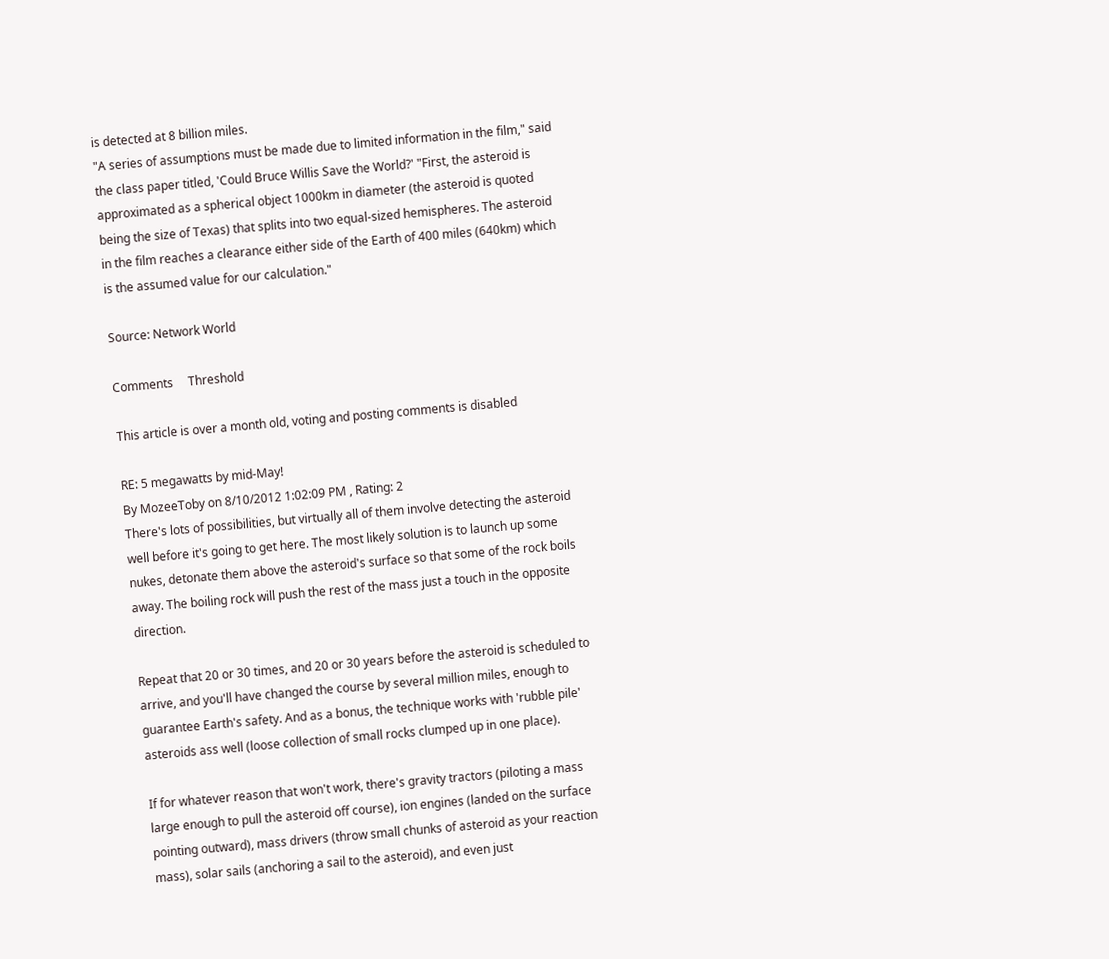is detected at 8 billion miles.
"A series of assumptions must be made due to limited information in the film," said the class paper titled, 'Could Bruce Willis Save the World?' "First, the asteroid is approximated as a spherical object 1000km in diameter (the asteroid is quoted being the size of Texas) that splits into two equal-sized hemispheres. The asteroid in the film reaches a clearance either side of the Earth of 400 miles (640km) which is the assumed value for our calculation."

Source: Network World

Comments     Threshold

This article is over a month old, voting and posting comments is disabled

RE: 5 megawatts by mid-May!
By MozeeToby on 8/10/2012 1:02:09 PM , Rating: 2
There's lots of possibilities, but virtually all of them involve detecting the asteroid well before it's going to get here. The most likely solution is to launch up some nukes, detonate them above the asteroid's surface so that some of the rock boils away. The boiling rock will push the rest of the mass just a touch in the opposite direction.

Repeat that 20 or 30 times, and 20 or 30 years before the asteroid is scheduled to arrive, and you'll have changed the course by several million miles, enough to guarantee Earth's safety. And as a bonus, the technique works with 'rubble pile' asteroids ass well (loose collection of small rocks clumped up in one place).

If for whatever reason that won't work, there's gravity tractors (piloting a mass large enough to pull the asteroid off course), ion engines (landed on the surface pointing outward), mass drivers (throw small chunks of asteroid as your reaction mass), solar sails (anchoring a sail to the asteroid), and even just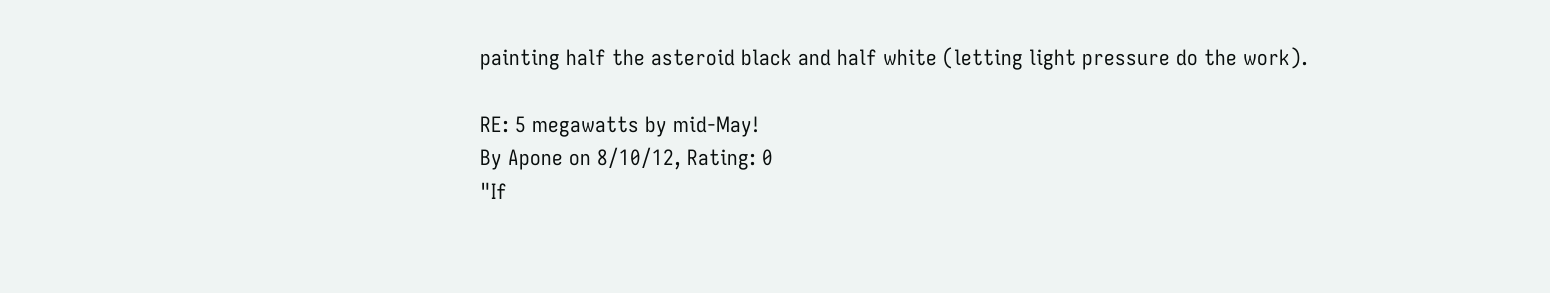painting half the asteroid black and half white (letting light pressure do the work).

RE: 5 megawatts by mid-May!
By Apone on 8/10/12, Rating: 0
"If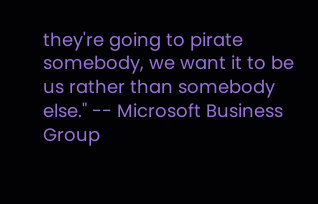they're going to pirate somebody, we want it to be us rather than somebody else." -- Microsoft Business Group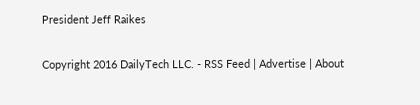President Jeff Raikes

Copyright 2016 DailyTech LLC. - RSS Feed | Advertise | About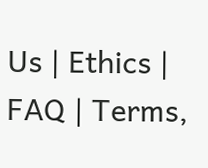Us | Ethics | FAQ | Terms,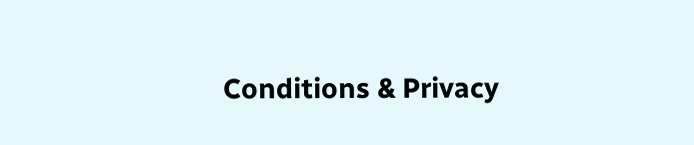Conditions & Privacy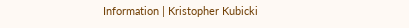Information | Kristopher Kubicki